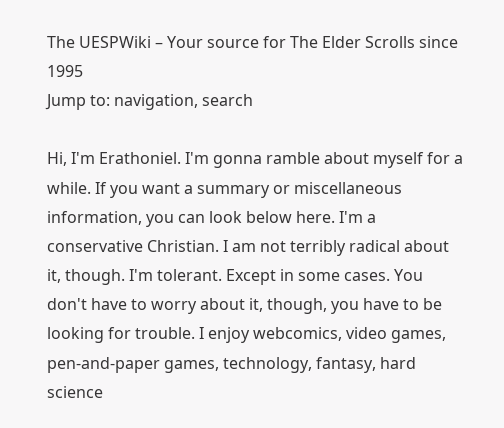The UESPWiki – Your source for The Elder Scrolls since 1995
Jump to: navigation, search

Hi, I'm Erathoniel. I'm gonna ramble about myself for a while. If you want a summary or miscellaneous information, you can look below here. I'm a conservative Christian. I am not terribly radical about it, though. I'm tolerant. Except in some cases. You don't have to worry about it, though, you have to be looking for trouble. I enjoy webcomics, video games, pen-and-paper games, technology, fantasy, hard science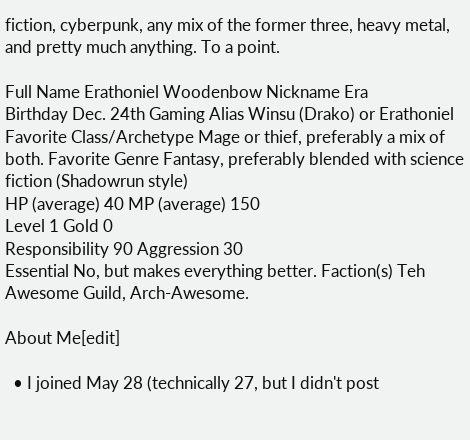fiction, cyberpunk, any mix of the former three, heavy metal, and pretty much anything. To a point.

Full Name Erathoniel Woodenbow Nickname Era
Birthday Dec. 24th Gaming Alias Winsu (Drako) or Erathoniel
Favorite Class/Archetype Mage or thief, preferably a mix of both. Favorite Genre Fantasy, preferably blended with science fiction (Shadowrun style)
HP (average) 40 MP (average) 150
Level 1 Gold 0
Responsibility 90 Aggression 30
Essential No, but makes everything better. Faction(s) Teh Awesome Guild, Arch-Awesome.

About Me[edit]

  • I joined May 28 (technically 27, but I didn't post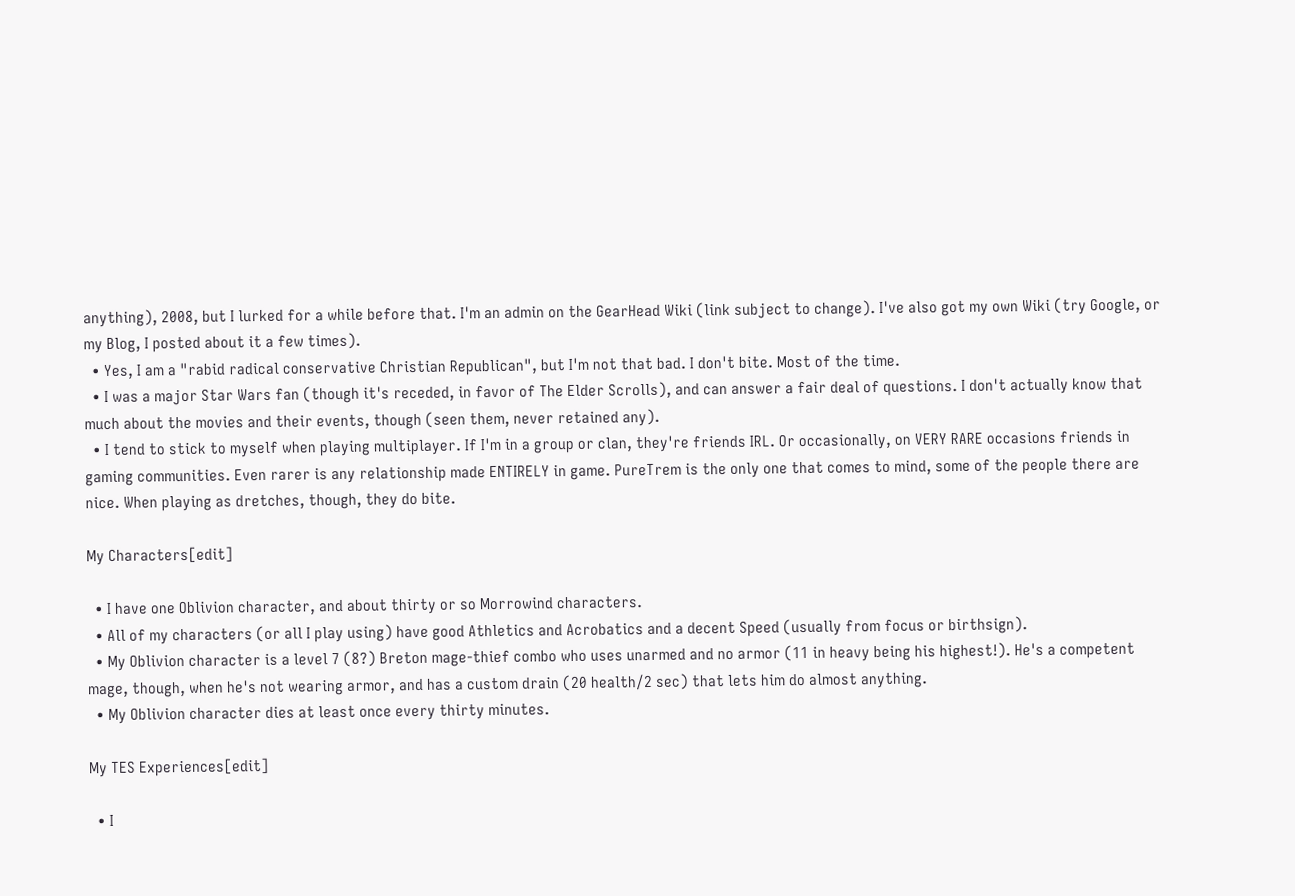anything), 2008, but I lurked for a while before that. I'm an admin on the GearHead Wiki (link subject to change). I've also got my own Wiki (try Google, or my Blog, I posted about it a few times).
  • Yes, I am a "rabid radical conservative Christian Republican", but I'm not that bad. I don't bite. Most of the time.
  • I was a major Star Wars fan (though it's receded, in favor of The Elder Scrolls), and can answer a fair deal of questions. I don't actually know that much about the movies and their events, though (seen them, never retained any).
  • I tend to stick to myself when playing multiplayer. If I'm in a group or clan, they're friends IRL. Or occasionally, on VERY RARE occasions friends in gaming communities. Even rarer is any relationship made ENTIRELY in game. PureTrem is the only one that comes to mind, some of the people there are nice. When playing as dretches, though, they do bite.

My Characters[edit]

  • I have one Oblivion character, and about thirty or so Morrowind characters.
  • All of my characters (or all I play using) have good Athletics and Acrobatics and a decent Speed (usually from focus or birthsign).
  • My Oblivion character is a level 7 (8?) Breton mage-thief combo who uses unarmed and no armor (11 in heavy being his highest!). He's a competent mage, though, when he's not wearing armor, and has a custom drain (20 health/2 sec) that lets him do almost anything.
  • My Oblivion character dies at least once every thirty minutes.

My TES Experiences[edit]

  • I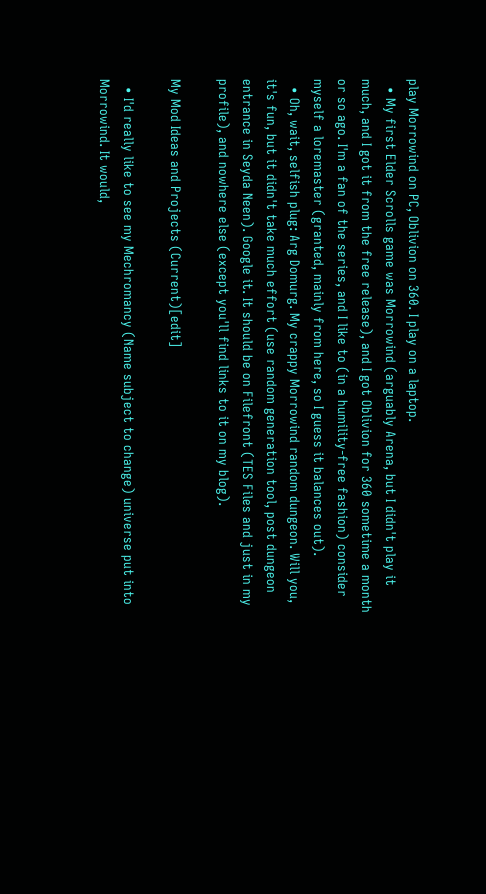play Morrowind on PC, Oblivion on 360. I play on a laptop.
  • My first Elder Scrolls game was Morrowind (arguably Arena, but I didn't play it much, and I got it from the free release), and I got Oblivion for 360 sometime a month or so ago. I'm a fan of the series, and I like to (in a humility-free fashion) consider myself a loremaster (granted, mainly from here, so I guess it balances out).
  • Oh, wait, selfish plug: Arg Domurg. My crappy Morrowind random dungeon. Will you, it's fun, but it didn't take much effort (use random generation tool, post dungeon entrance in Seyda Neen). Google it. It should be on Filefront (TES Files and just in my profile), and nowhere else (except you'll find links to it on my blog).

My Mod Ideas and Projects (Current)[edit]

  • I'd really like to see my Mechromancy (Name subject to change) universe put into Morrowind. It would,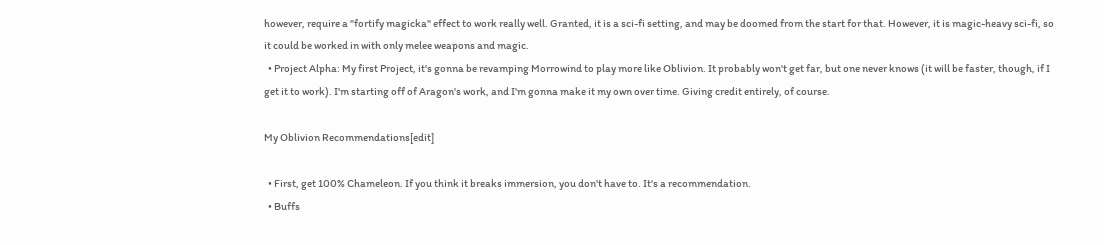however, require a "fortify magicka" effect to work really well. Granted, it is a sci-fi setting, and may be doomed from the start for that. However, it is magic-heavy sci-fi, so it could be worked in with only melee weapons and magic.
  • Project Alpha: My first Project, it's gonna be revamping Morrowind to play more like Oblivion. It probably won't get far, but one never knows (it will be faster, though, if I get it to work). I'm starting off of Aragon's work, and I'm gonna make it my own over time. Giving credit entirely, of course.

My Oblivion Recommendations[edit]

  • First, get 100% Chameleon. If you think it breaks immersion, you don't have to. It's a recommendation.
  • Buffs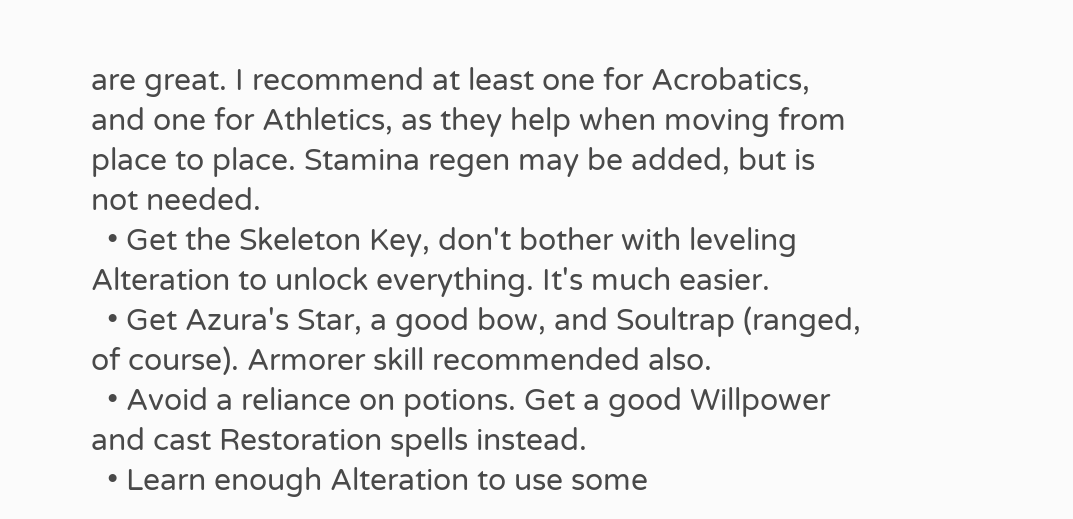are great. I recommend at least one for Acrobatics, and one for Athletics, as they help when moving from place to place. Stamina regen may be added, but is not needed.
  • Get the Skeleton Key, don't bother with leveling Alteration to unlock everything. It's much easier.
  • Get Azura's Star, a good bow, and Soultrap (ranged, of course). Armorer skill recommended also.
  • Avoid a reliance on potions. Get a good Willpower and cast Restoration spells instead.
  • Learn enough Alteration to use some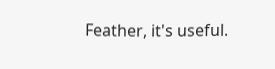Feather, it's useful.